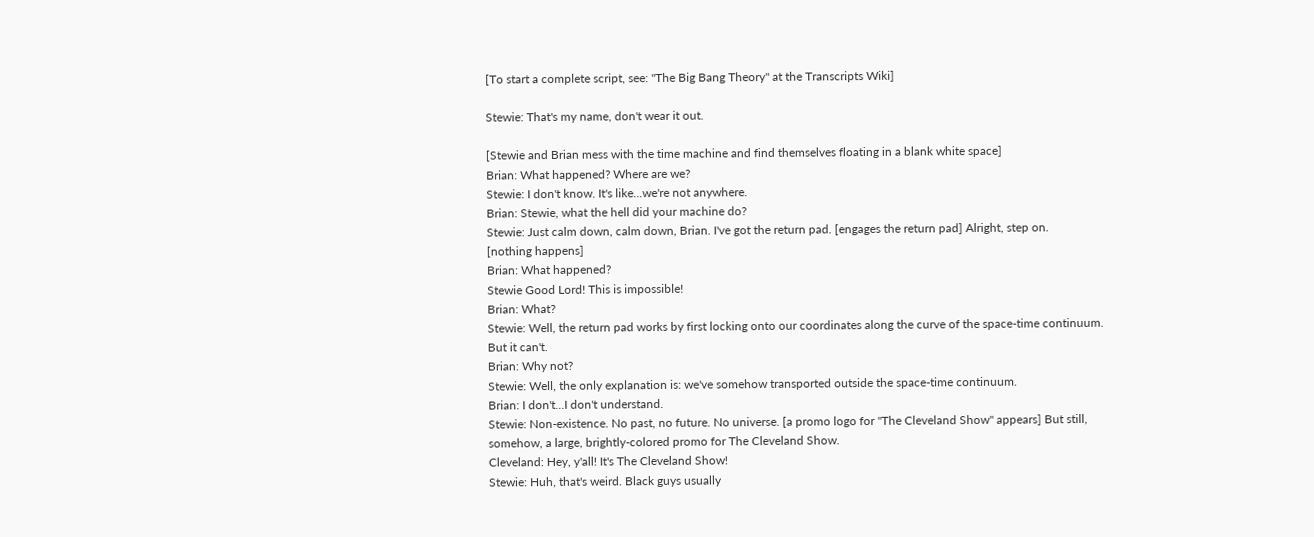[To start a complete script, see: "The Big Bang Theory" at the Transcripts Wiki]

Stewie: That's my name, don't wear it out.

[Stewie and Brian mess with the time machine and find themselves floating in a blank white space]
Brian: What happened? Where are we?
Stewie: I don't know. It's like...we're not anywhere.
Brian: Stewie, what the hell did your machine do?
Stewie: Just calm down, calm down, Brian. I've got the return pad. [engages the return pad] Alright, step on.
[nothing happens]
Brian: What happened?
Stewie Good Lord! This is impossible!
Brian: What?
Stewie: Well, the return pad works by first locking onto our coordinates along the curve of the space-time continuum. But it can't.
Brian: Why not?
Stewie: Well, the only explanation is: we've somehow transported outside the space-time continuum.
Brian: I don't...I don't understand.
Stewie: Non-existence. No past, no future. No universe. [a promo logo for "The Cleveland Show" appears] But still, somehow, a large, brightly-colored promo for The Cleveland Show.
Cleveland: Hey, y'all! It's The Cleveland Show!
Stewie: Huh, that's weird. Black guys usually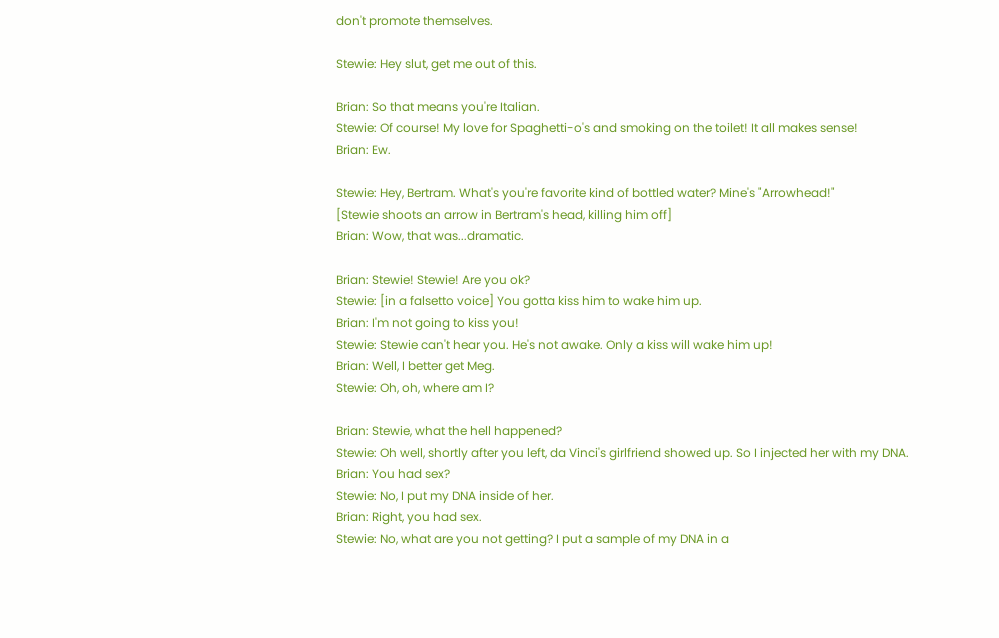don't promote themselves.

Stewie: Hey slut, get me out of this.

Brian: So that means you're Italian.
Stewie: Of course! My love for Spaghetti-o's and smoking on the toilet! It all makes sense!
Brian: Ew.

Stewie: Hey, Bertram. What's you're favorite kind of bottled water? Mine's "Arrowhead!"
[Stewie shoots an arrow in Bertram's head, killing him off]
Brian: Wow, that was...dramatic.

Brian: Stewie! Stewie! Are you ok?
Stewie: [in a falsetto voice] You gotta kiss him to wake him up.
Brian: I'm not going to kiss you!
Stewie: Stewie can't hear you. He's not awake. Only a kiss will wake him up!
Brian: Well, I better get Meg.
Stewie: Oh, oh, where am I?

Brian: Stewie, what the hell happened?
Stewie: Oh well, shortly after you left, da Vinci's girlfriend showed up. So I injected her with my DNA.
Brian: You had sex?
Stewie: No, I put my DNA inside of her.
Brian: Right, you had sex.
Stewie: No, what are you not getting? I put a sample of my DNA in a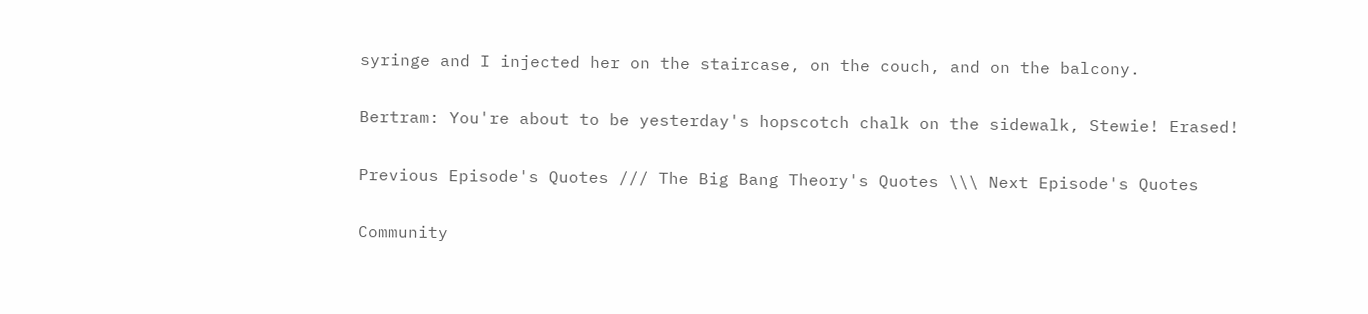syringe and I injected her on the staircase, on the couch, and on the balcony.

Bertram: You're about to be yesterday's hopscotch chalk on the sidewalk, Stewie! Erased!

Previous Episode's Quotes /// The Big Bang Theory's Quotes \\\ Next Episode's Quotes

Community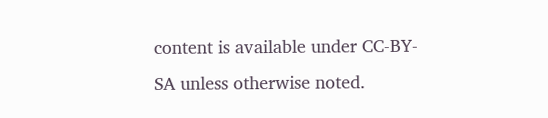content is available under CC-BY-SA unless otherwise noted.